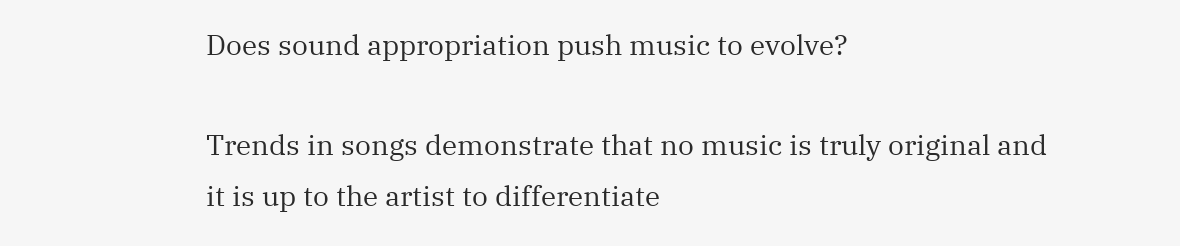Does sound appropriation push music to evolve?

Trends in songs demonstrate that no music is truly original and it is up to the artist to differentiate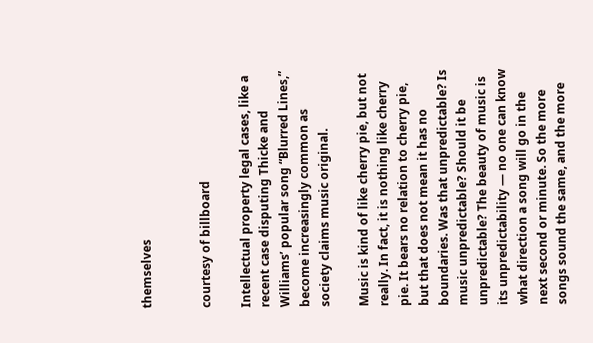themselves


courtesy of billboard

Intellectual property legal cases, like a recent case disputing Thicke and Williams’ popular song “Blurred Lines,” become increasingly common as society claims music original.

Music is kind of like cherry pie, but not really. In fact, it is nothing like cherry pie. It bears no relation to cherry pie, but that does not mean it has no boundaries. Was that unpredictable? Is music unpredictable? Should it be unpredictable? The beauty of music is its unpredictability — no one can know what direction a song will go in the next second or minute. So the more songs sound the same, and the more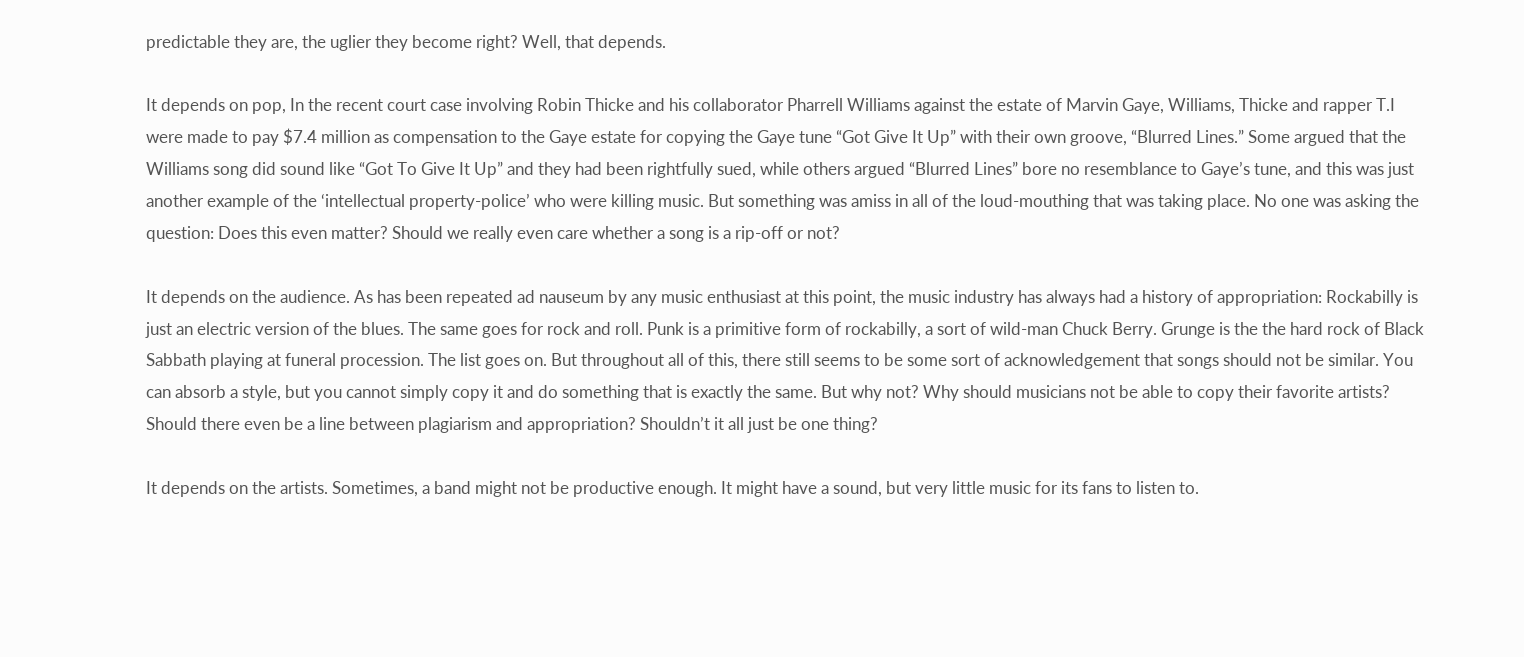predictable they are, the uglier they become right? Well, that depends.

It depends on pop, In the recent court case involving Robin Thicke and his collaborator Pharrell Williams against the estate of Marvin Gaye, Williams, Thicke and rapper T.I were made to pay $7.4 million as compensation to the Gaye estate for copying the Gaye tune “Got Give It Up” with their own groove, “Blurred Lines.” Some argued that the Williams song did sound like “Got To Give It Up” and they had been rightfully sued, while others argued “Blurred Lines” bore no resemblance to Gaye’s tune, and this was just another example of the ‘intellectual property-police’ who were killing music. But something was amiss in all of the loud-mouthing that was taking place. No one was asking the question: Does this even matter? Should we really even care whether a song is a rip-off or not?

It depends on the audience. As has been repeated ad nauseum by any music enthusiast at this point, the music industry has always had a history of appropriation: Rockabilly is just an electric version of the blues. The same goes for rock and roll. Punk is a primitive form of rockabilly, a sort of wild-man Chuck Berry. Grunge is the the hard rock of Black Sabbath playing at funeral procession. The list goes on. But throughout all of this, there still seems to be some sort of acknowledgement that songs should not be similar. You can absorb a style, but you cannot simply copy it and do something that is exactly the same. But why not? Why should musicians not be able to copy their favorite artists? Should there even be a line between plagiarism and appropriation? Shouldn’t it all just be one thing?

It depends on the artists. Sometimes, a band might not be productive enough. It might have a sound, but very little music for its fans to listen to.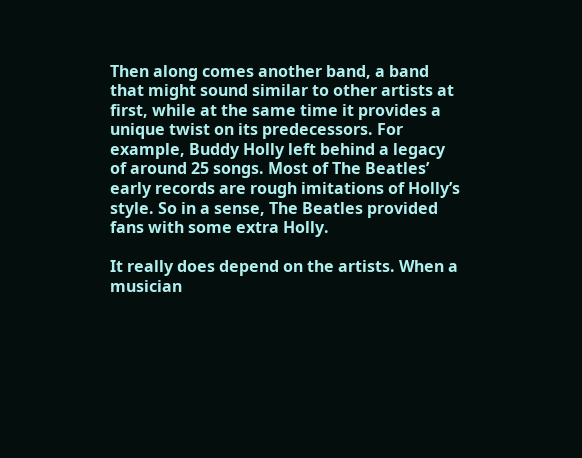Then along comes another band, a band that might sound similar to other artists at first, while at the same time it provides a unique twist on its predecessors. For example, Buddy Holly left behind a legacy of around 25 songs. Most of The Beatles’ early records are rough imitations of Holly’s style. So in a sense, The Beatles provided fans with some extra Holly.

It really does depend on the artists. When a musician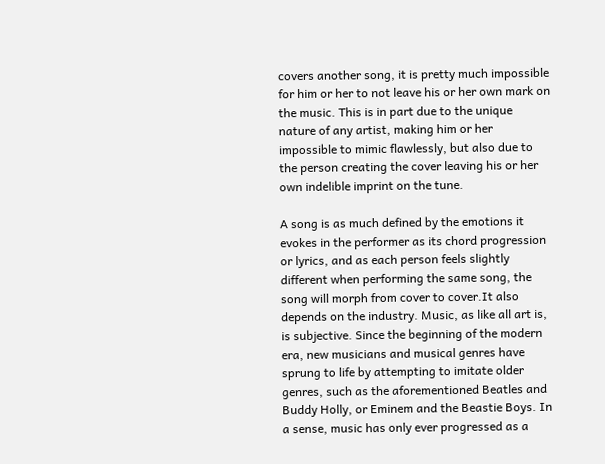covers another song, it is pretty much impossible for him or her to not leave his or her own mark on the music. This is in part due to the unique nature of any artist, making him or her impossible to mimic flawlessly, but also due to the person creating the cover leaving his or her own indelible imprint on the tune.

A song is as much defined by the emotions it evokes in the performer as its chord progression or lyrics, and as each person feels slightly different when performing the same song, the song will morph from cover to cover.It also depends on the industry. Music, as like all art is, is subjective. Since the beginning of the modern era, new musicians and musical genres have sprung to life by attempting to imitate older genres, such as the aforementioned Beatles and Buddy Holly, or Eminem and the Beastie Boys. In a sense, music has only ever progressed as a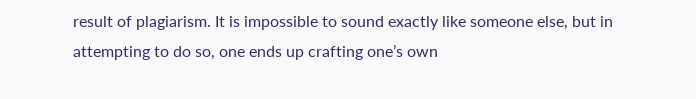result of plagiarism. It is impossible to sound exactly like someone else, but in attempting to do so, one ends up crafting one’s own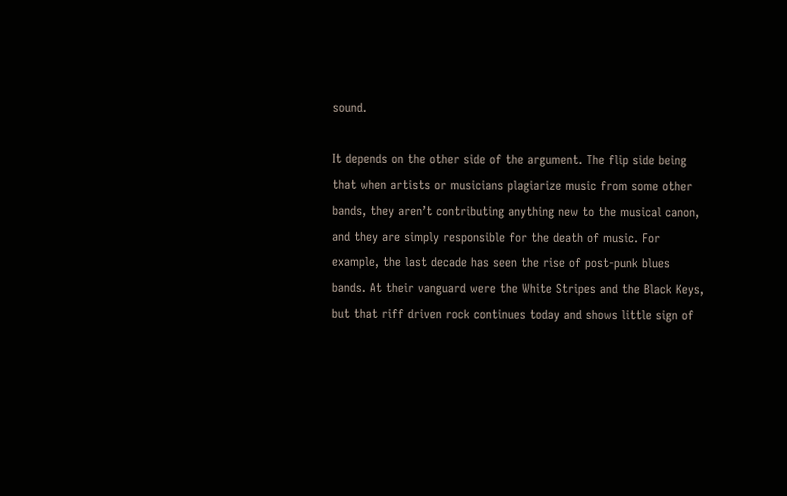sound.

It depends on the other side of the argument. The flip side being that when artists or musicians plagiarize music from some other bands, they aren’t contributing anything new to the musical canon, and they are simply responsible for the death of music. For example, the last decade has seen the rise of post-punk blues bands. At their vanguard were the White Stripes and the Black Keys, but that riff driven rock continues today and shows little sign of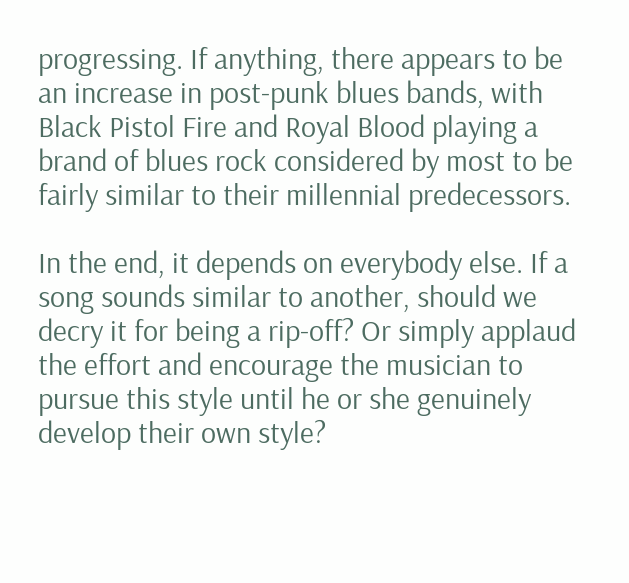progressing. If anything, there appears to be an increase in post-punk blues bands, with Black Pistol Fire and Royal Blood playing a brand of blues rock considered by most to be fairly similar to their millennial predecessors.

In the end, it depends on everybody else. If a song sounds similar to another, should we decry it for being a rip-off? Or simply applaud the effort and encourage the musician to pursue this style until he or she genuinely develop their own style?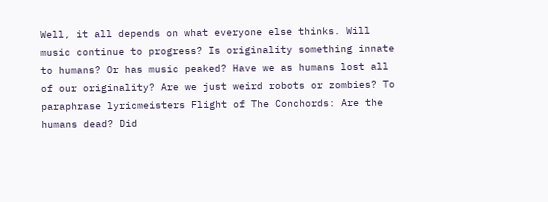Well, it all depends on what everyone else thinks. Will music continue to progress? Is originality something innate to humans? Or has music peaked? Have we as humans lost all of our originality? Are we just weird robots or zombies? To paraphrase lyricmeisters Flight of The Conchords: Are the humans dead? Did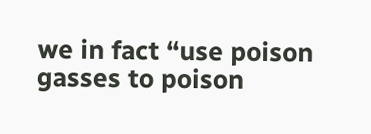we in fact “use poison gasses to poison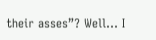their asses”? Well… I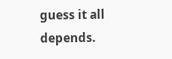guess it all depends.